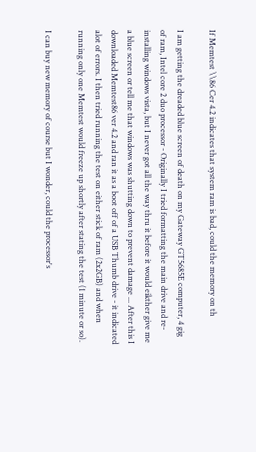If Memtest \\86 Cer 4.2 indicates that system ram is bad, could the memory on th

I am getting the dreaded blue screen of death on my Gateway GT5685E computer, 4 gig of ram, Intel core 2 duo processor - Originally I tried formatting the main drive and re-installing windows vista, but I never got all the way thru it before it would eikther give me a blue screen or tell me that windows was shutting down to prevent damage ... After this I downloaded Memtest86 ver 4.2 and ran it as a boot off of a USB Thumb drive - it indicated alot of errors. I then tried running the test on either stick of ram (2x2GB) and when running only one Memtest would freeze up shortly after stating the test (1 minute or so).

I can buy new memory of course but I wonder, could the processor's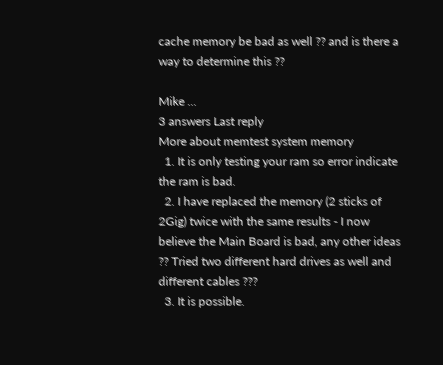cache memory be bad as well ?? and is there a way to determine this ??

Mike ...
3 answers Last reply
More about memtest system memory
  1. It is only testing your ram so error indicate the ram is bad.
  2. I have replaced the memory (2 sticks of 2Gig) twice with the same results - I now believe the Main Board is bad, any other ideas ?? Tried two different hard drives as well and different cables ???
  3. It is possible.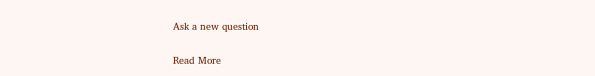Ask a new question

Read More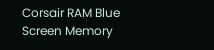Corsair RAM Blue Screen Memory